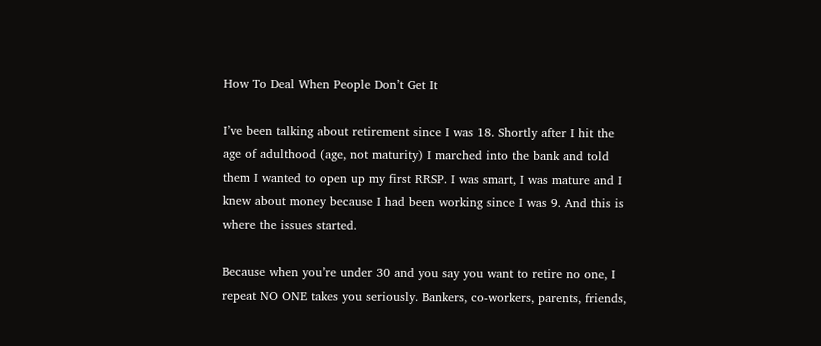How To Deal When People Don’t Get It

I’ve been talking about retirement since I was 18. Shortly after I hit the age of adulthood (age, not maturity) I marched into the bank and told them I wanted to open up my first RRSP. I was smart, I was mature and I knew about money because I had been working since I was 9. And this is where the issues started.

Because when you’re under 30 and you say you want to retire no one, I repeat NO ONE takes you seriously. Bankers, co-workers, parents, friends,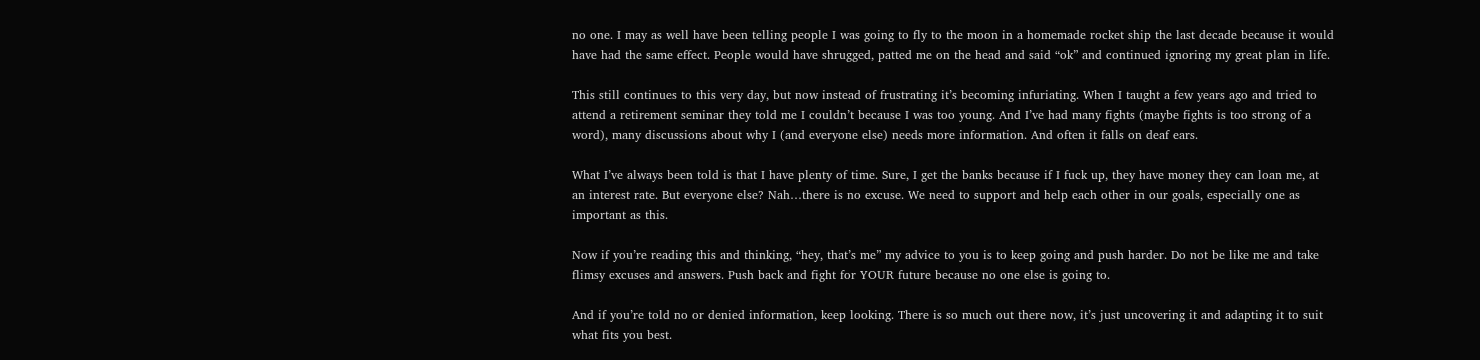no one. I may as well have been telling people I was going to fly to the moon in a homemade rocket ship the last decade because it would have had the same effect. People would have shrugged, patted me on the head and said “ok” and continued ignoring my great plan in life.

This still continues to this very day, but now instead of frustrating it’s becoming infuriating. When I taught a few years ago and tried to attend a retirement seminar they told me I couldn’t because I was too young. And I’ve had many fights (maybe fights is too strong of a word), many discussions about why I (and everyone else) needs more information. And often it falls on deaf ears.

What I’ve always been told is that I have plenty of time. Sure, I get the banks because if I fuck up, they have money they can loan me, at an interest rate. But everyone else? Nah…there is no excuse. We need to support and help each other in our goals, especially one as important as this.

Now if you’re reading this and thinking, “hey, that’s me” my advice to you is to keep going and push harder. Do not be like me and take flimsy excuses and answers. Push back and fight for YOUR future because no one else is going to.

And if you’re told no or denied information, keep looking. There is so much out there now, it’s just uncovering it and adapting it to suit what fits you best.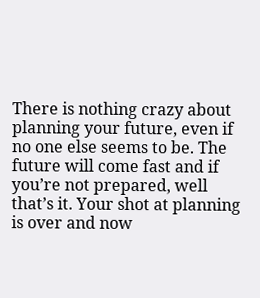There is nothing crazy about planning your future, even if no one else seems to be. The future will come fast and if you’re not prepared, well that’s it. Your shot at planning is over and now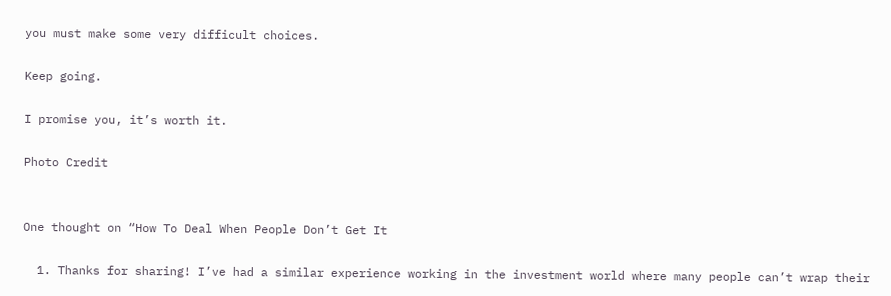you must make some very difficult choices.

Keep going.

I promise you, it’s worth it.

Photo Credit


One thought on “How To Deal When People Don’t Get It

  1. Thanks for sharing! I’ve had a similar experience working in the investment world where many people can’t wrap their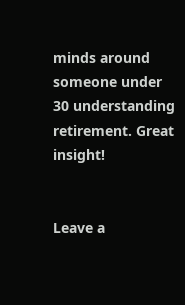minds around someone under 30 understanding retirement. Great insight!


Leave a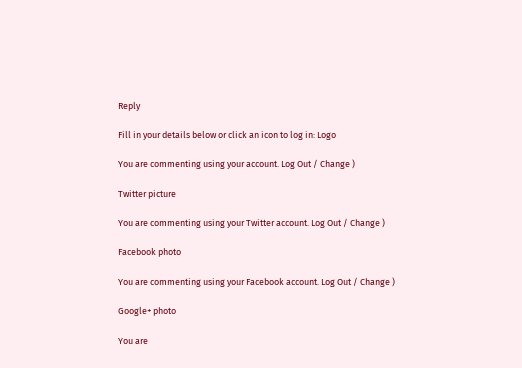Reply

Fill in your details below or click an icon to log in: Logo

You are commenting using your account. Log Out / Change )

Twitter picture

You are commenting using your Twitter account. Log Out / Change )

Facebook photo

You are commenting using your Facebook account. Log Out / Change )

Google+ photo

You are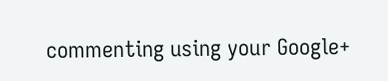commenting using your Google+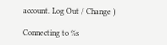account. Log Out / Change )

Connecting to %s